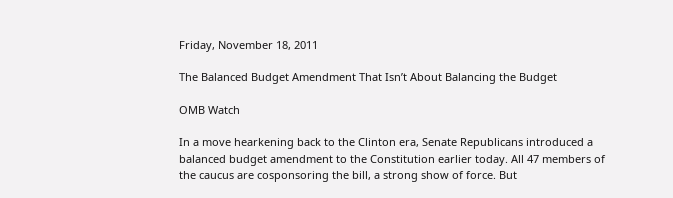Friday, November 18, 2011

The Balanced Budget Amendment That Isn’t About Balancing the Budget

OMB Watch

In a move hearkening back to the Clinton era, Senate Republicans introduced a balanced budget amendment to the Constitution earlier today. All 47 members of the caucus are cosponsoring the bill, a strong show of force. But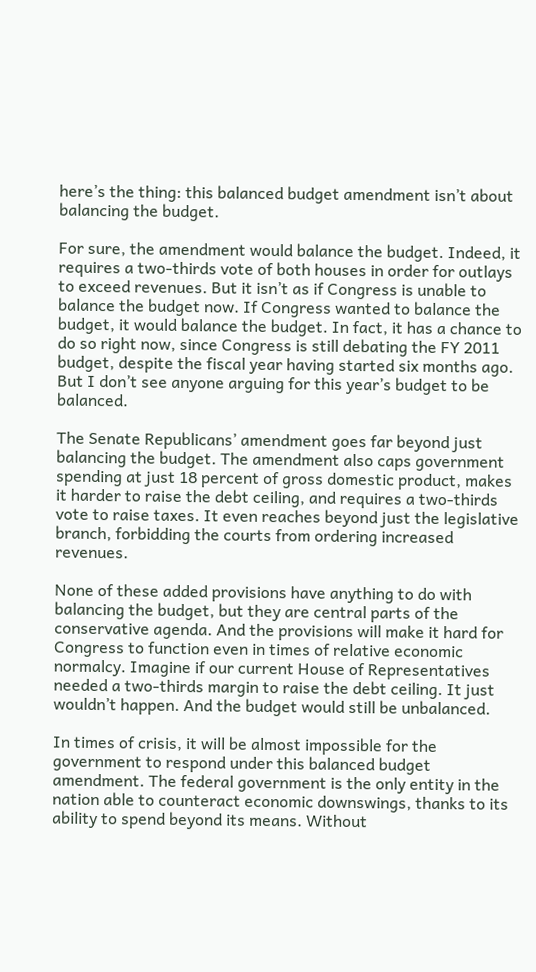here’s the thing: this balanced budget amendment isn’t about balancing the budget.

For sure, the amendment would balance the budget. Indeed, it requires a two-thirds vote of both houses in order for outlays to exceed revenues. But it isn’t as if Congress is unable to balance the budget now. If Congress wanted to balance the budget, it would balance the budget. In fact, it has a chance to do so right now, since Congress is still debating the FY 2011 budget, despite the fiscal year having started six months ago. But I don’t see anyone arguing for this year’s budget to be balanced.

The Senate Republicans’ amendment goes far beyond just balancing the budget. The amendment also caps government spending at just 18 percent of gross domestic product, makes it harder to raise the debt ceiling, and requires a two-thirds vote to raise taxes. It even reaches beyond just the legislative branch, forbidding the courts from ordering increased revenues.

None of these added provisions have anything to do with balancing the budget, but they are central parts of the conservative agenda. And the provisions will make it hard for Congress to function even in times of relative economic normalcy. Imagine if our current House of Representatives needed a two-thirds margin to raise the debt ceiling. It just wouldn’t happen. And the budget would still be unbalanced.

In times of crisis, it will be almost impossible for the government to respond under this balanced budget amendment. The federal government is the only entity in the nation able to counteract economic downswings, thanks to its ability to spend beyond its means. Without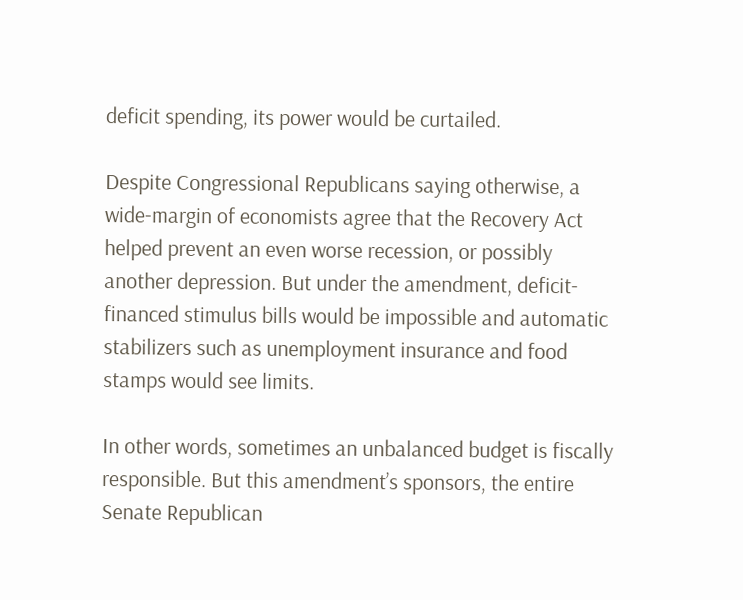deficit spending, its power would be curtailed.

Despite Congressional Republicans saying otherwise, a wide-margin of economists agree that the Recovery Act helped prevent an even worse recession, or possibly another depression. But under the amendment, deficit-financed stimulus bills would be impossible and automatic stabilizers such as unemployment insurance and food stamps would see limits.

In other words, sometimes an unbalanced budget is fiscally responsible. But this amendment’s sponsors, the entire Senate Republican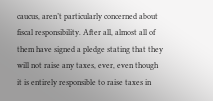caucus, aren’t particularly concerned about fiscal responsibility. After all, almost all of them have signed a pledge stating that they will not raise any taxes, ever, even though it is entirely responsible to raise taxes in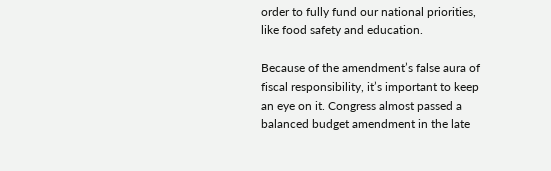order to fully fund our national priorities, like food safety and education.

Because of the amendment’s false aura of fiscal responsibility, it’s important to keep an eye on it. Congress almost passed a balanced budget amendment in the late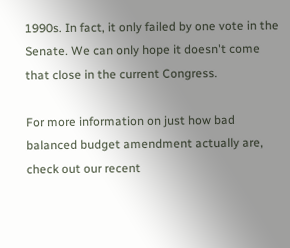1990s. In fact, it only failed by one vote in the Senate. We can only hope it doesn't come that close in the current Congress.

For more information on just how bad balanced budget amendment actually are, check out our recent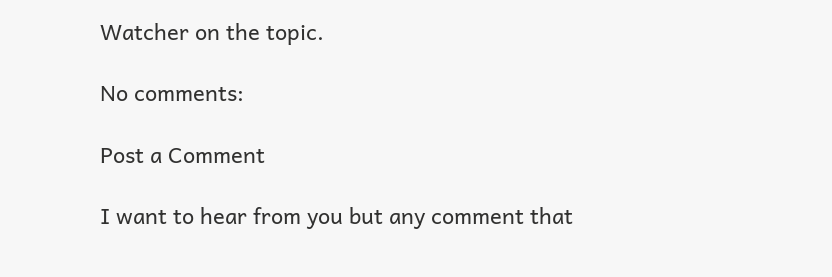Watcher on the topic.

No comments:

Post a Comment

I want to hear from you but any comment that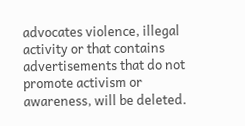advocates violence, illegal activity or that contains advertisements that do not promote activism or awareness, will be deleted.